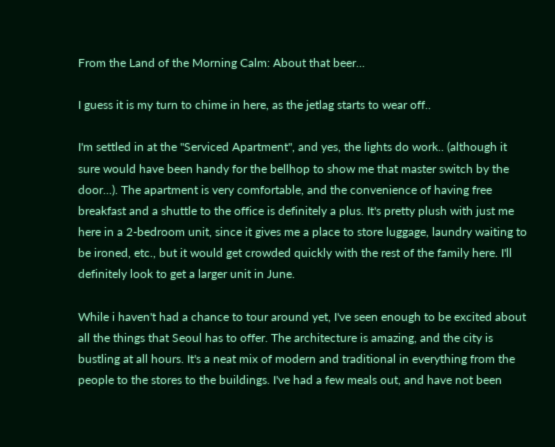From the Land of the Morning Calm: About that beer...

I guess it is my turn to chime in here, as the jetlag starts to wear off..

I'm settled in at the "Serviced Apartment", and yes, the lights do work.. (although it sure would have been handy for the bellhop to show me that master switch by the door...). The apartment is very comfortable, and the convenience of having free breakfast and a shuttle to the office is definitely a plus. It's pretty plush with just me here in a 2-bedroom unit, since it gives me a place to store luggage, laundry waiting to be ironed, etc., but it would get crowded quickly with the rest of the family here. I'll definitely look to get a larger unit in June.

While i haven't had a chance to tour around yet, I've seen enough to be excited about all the things that Seoul has to offer. The architecture is amazing, and the city is bustling at all hours. It's a neat mix of modern and traditional in everything from the people to the stores to the buildings. I've had a few meals out, and have not been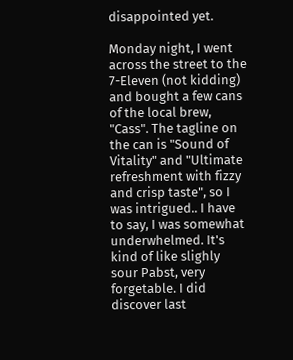disappointed yet.

Monday night, I went across the street to the 7-Eleven (not kidding) and bought a few cans of the local brew, "Cass". The tagline on the can is "Sound of Vitality" and "Ultimate refreshment with fizzy and crisp taste", so I was intrigued.. I have to say, I was somewhat underwhelmed. It's kind of like slighly sour Pabst, very forgetable. I did discover last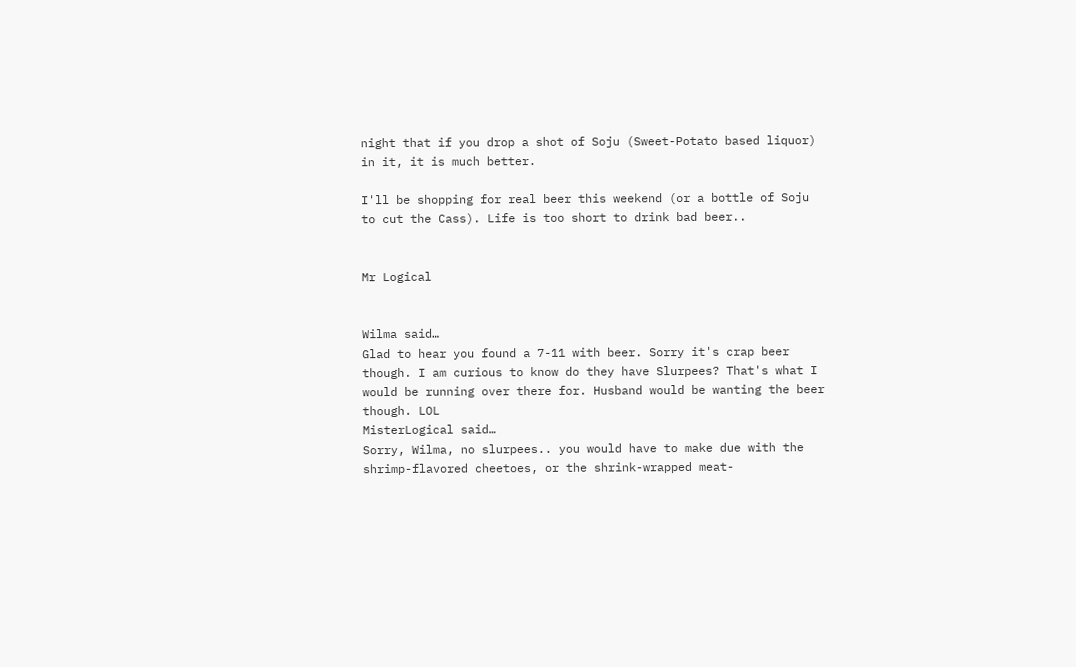night that if you drop a shot of Soju (Sweet-Potato based liquor) in it, it is much better.

I'll be shopping for real beer this weekend (or a bottle of Soju to cut the Cass). Life is too short to drink bad beer..


Mr Logical


Wilma said…
Glad to hear you found a 7-11 with beer. Sorry it's crap beer though. I am curious to know do they have Slurpees? That's what I would be running over there for. Husband would be wanting the beer though. LOL
MisterLogical said…
Sorry, Wilma, no slurpees.. you would have to make due with the shrimp-flavored cheetoes, or the shrink-wrapped meat-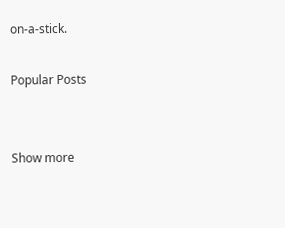on-a-stick.

Popular Posts


Show more